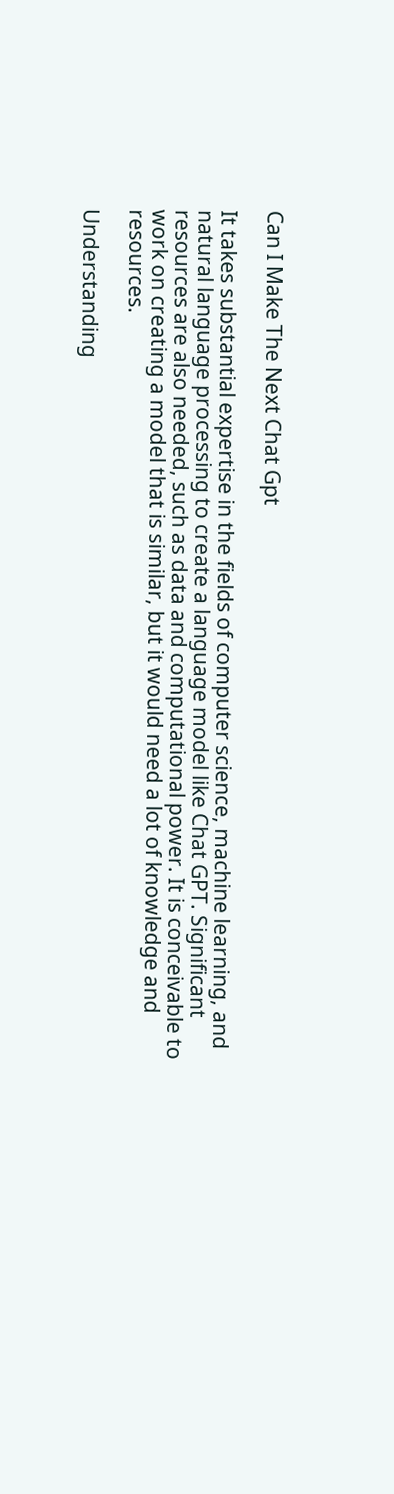Can I Make The Next Chat Gpt

It takes substantial expertise in the fields of computer science, machine learning, and natural language processing to create a language model like Chat GPT. Significant resources are also needed, such as data and computational power. It is conceivable to work on creating a model that is similar, but it would need a lot of knowledge and resources.

Understanding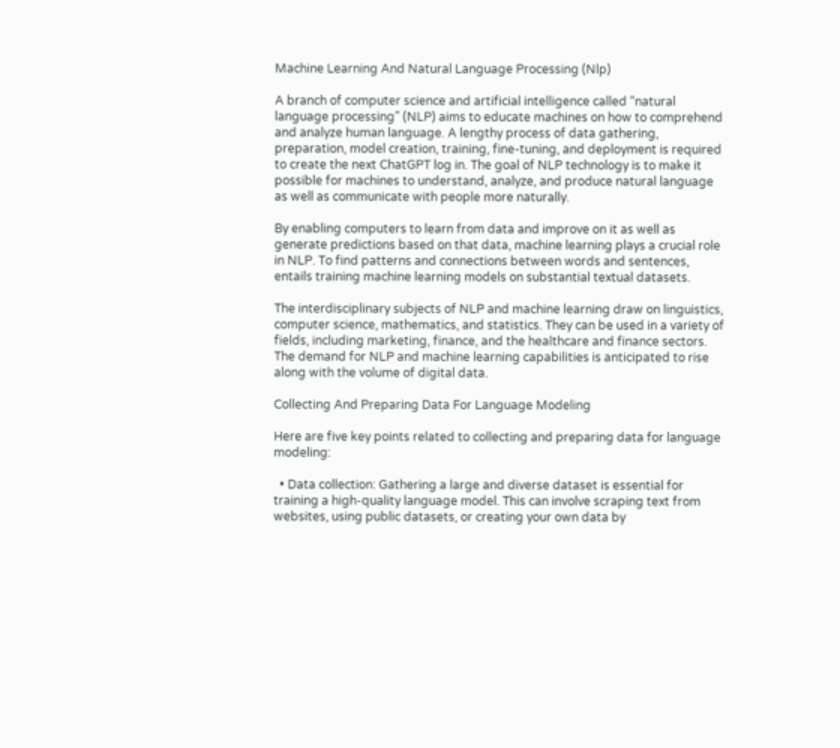Machine Learning And Natural Language Processing (Nlp)

A branch of computer science and artificial intelligence called “natural language processing” (NLP) aims to educate machines on how to comprehend and analyze human language. A lengthy process of data gathering, preparation, model creation, training, fine-tuning, and deployment is required to create the next ChatGPT log in. The goal of NLP technology is to make it possible for machines to understand, analyze, and produce natural language as well as communicate with people more naturally.

By enabling computers to learn from data and improve on it as well as generate predictions based on that data, machine learning plays a crucial role in NLP. To find patterns and connections between words and sentences, entails training machine learning models on substantial textual datasets.

The interdisciplinary subjects of NLP and machine learning draw on linguistics, computer science, mathematics, and statistics. They can be used in a variety of fields, including marketing, finance, and the healthcare and finance sectors. The demand for NLP and machine learning capabilities is anticipated to rise along with the volume of digital data.

Collecting And Preparing Data For Language Modeling

Here are five key points related to collecting and preparing data for language modeling:

  • Data collection: Gathering a large and diverse dataset is essential for training a high-quality language model. This can involve scraping text from websites, using public datasets, or creating your own data by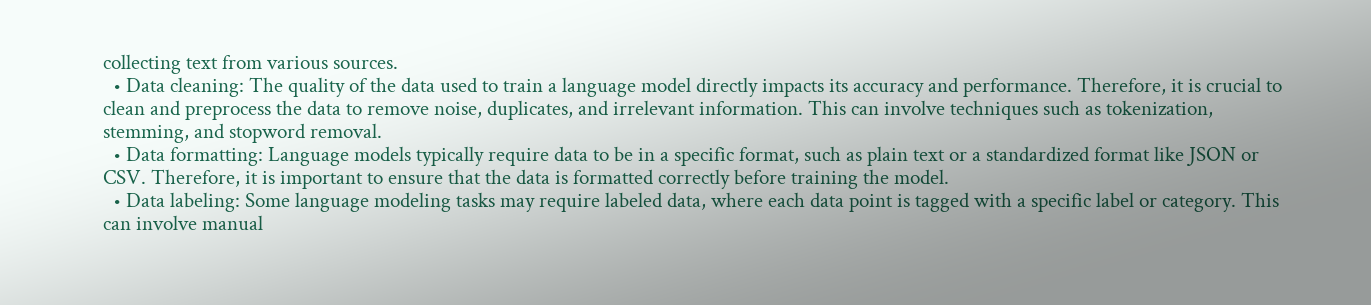collecting text from various sources.
  • Data cleaning: The quality of the data used to train a language model directly impacts its accuracy and performance. Therefore, it is crucial to clean and preprocess the data to remove noise, duplicates, and irrelevant information. This can involve techniques such as tokenization, stemming, and stopword removal.
  • Data formatting: Language models typically require data to be in a specific format, such as plain text or a standardized format like JSON or CSV. Therefore, it is important to ensure that the data is formatted correctly before training the model.
  • Data labeling: Some language modeling tasks may require labeled data, where each data point is tagged with a specific label or category. This can involve manual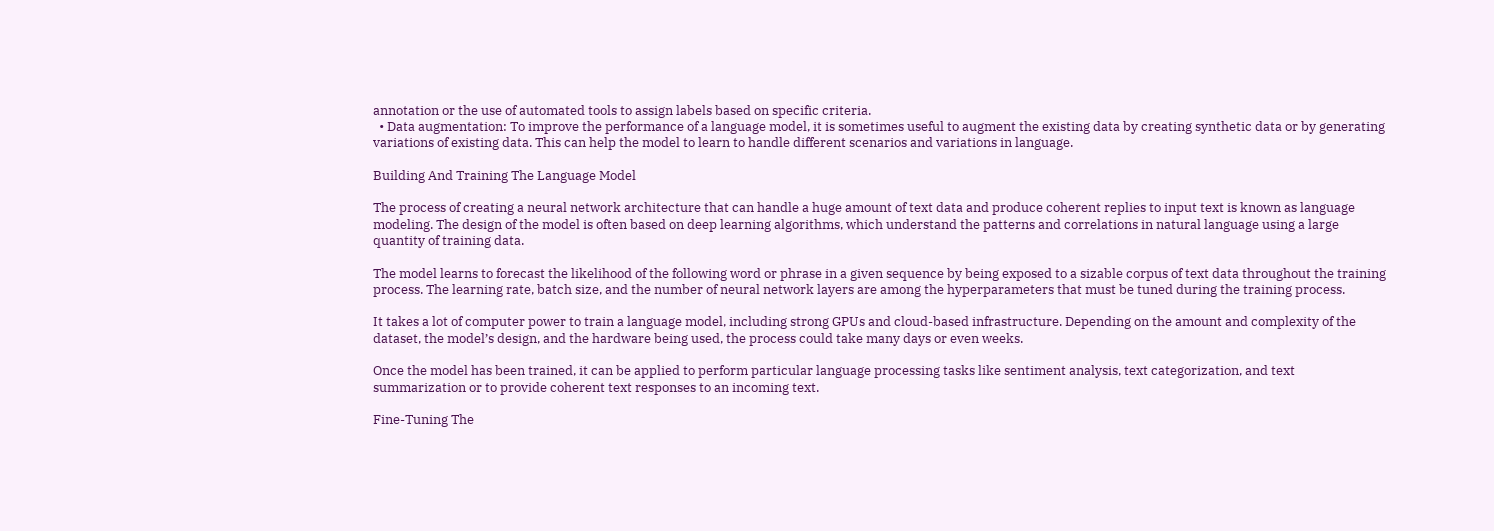annotation or the use of automated tools to assign labels based on specific criteria.
  • Data augmentation: To improve the performance of a language model, it is sometimes useful to augment the existing data by creating synthetic data or by generating variations of existing data. This can help the model to learn to handle different scenarios and variations in language.

Building And Training The Language Model

The process of creating a neural network architecture that can handle a huge amount of text data and produce coherent replies to input text is known as language modeling. The design of the model is often based on deep learning algorithms, which understand the patterns and correlations in natural language using a large quantity of training data.

The model learns to forecast the likelihood of the following word or phrase in a given sequence by being exposed to a sizable corpus of text data throughout the training process. The learning rate, batch size, and the number of neural network layers are among the hyperparameters that must be tuned during the training process.

It takes a lot of computer power to train a language model, including strong GPUs and cloud-based infrastructure. Depending on the amount and complexity of the dataset, the model’s design, and the hardware being used, the process could take many days or even weeks.

Once the model has been trained, it can be applied to perform particular language processing tasks like sentiment analysis, text categorization, and text summarization or to provide coherent text responses to an incoming text.

Fine-Tuning The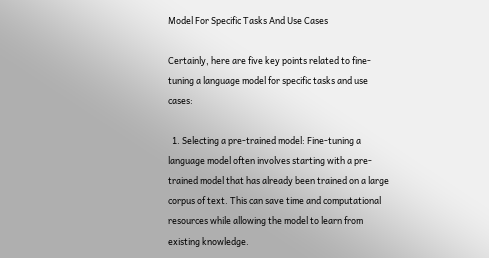Model For Specific Tasks And Use Cases

Certainly, here are five key points related to fine-tuning a language model for specific tasks and use cases:

  1. Selecting a pre-trained model: Fine-tuning a language model often involves starting with a pre-trained model that has already been trained on a large corpus of text. This can save time and computational resources while allowing the model to learn from existing knowledge.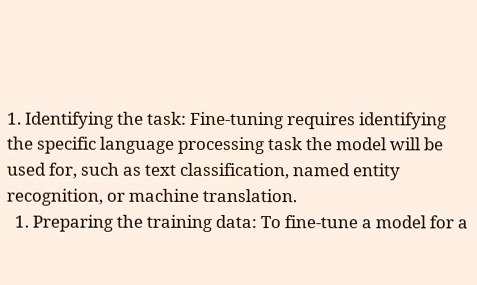1. Identifying the task: Fine-tuning requires identifying the specific language processing task the model will be used for, such as text classification, named entity recognition, or machine translation.
  1. Preparing the training data: To fine-tune a model for a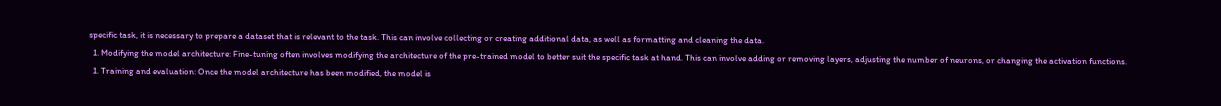specific task, it is necessary to prepare a dataset that is relevant to the task. This can involve collecting or creating additional data, as well as formatting and cleaning the data.
  1. Modifying the model architecture: Fine-tuning often involves modifying the architecture of the pre-trained model to better suit the specific task at hand. This can involve adding or removing layers, adjusting the number of neurons, or changing the activation functions.
  1. Training and evaluation: Once the model architecture has been modified, the model is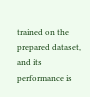trained on the prepared dataset, and its performance is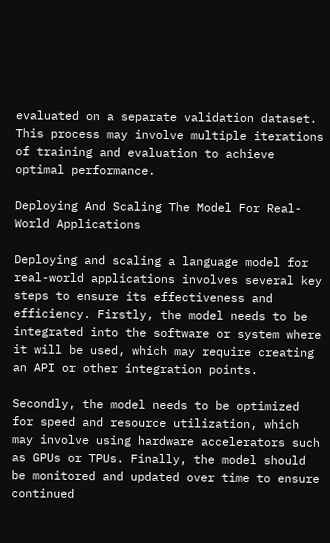evaluated on a separate validation dataset. This process may involve multiple iterations of training and evaluation to achieve optimal performance.

Deploying And Scaling The Model For Real-World Applications

Deploying and scaling a language model for real-world applications involves several key steps to ensure its effectiveness and efficiency. Firstly, the model needs to be integrated into the software or system where it will be used, which may require creating an API or other integration points.

Secondly, the model needs to be optimized for speed and resource utilization, which may involve using hardware accelerators such as GPUs or TPUs. Finally, the model should be monitored and updated over time to ensure continued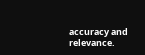accuracy and relevance.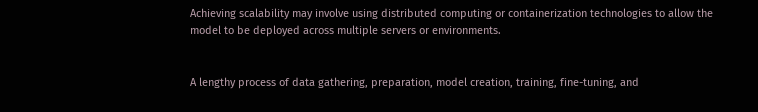Achieving scalability may involve using distributed computing or containerization technologies to allow the model to be deployed across multiple servers or environments.


A lengthy process of data gathering, preparation, model creation, training, fine-tuning, and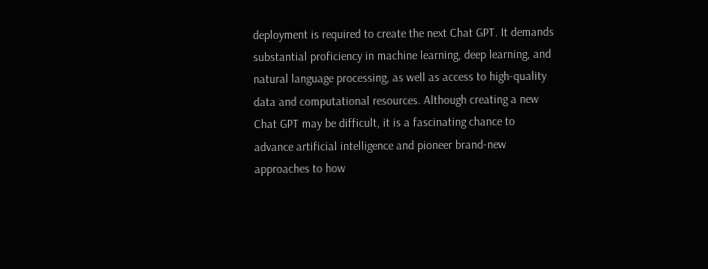deployment is required to create the next Chat GPT. It demands substantial proficiency in machine learning, deep learning, and natural language processing, as well as access to high-quality data and computational resources. Although creating a new Chat GPT may be difficult, it is a fascinating chance to advance artificial intelligence and pioneer brand-new approaches to how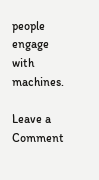people engage with machines.

Leave a Comment